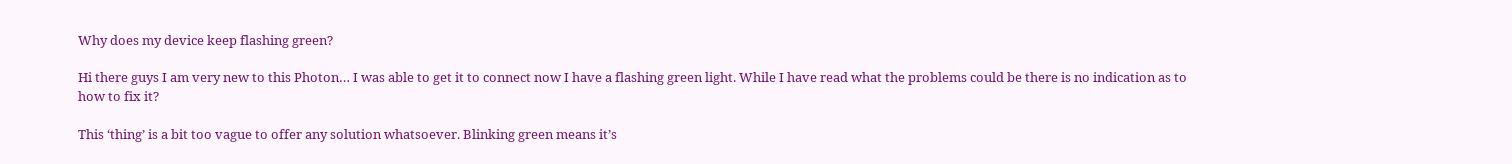Why does my device keep flashing green?

Hi there guys I am very new to this Photon… I was able to get it to connect now I have a flashing green light. While I have read what the problems could be there is no indication as to how to fix it?

This ‘thing’ is a bit too vague to offer any solution whatsoever. Blinking green means it’s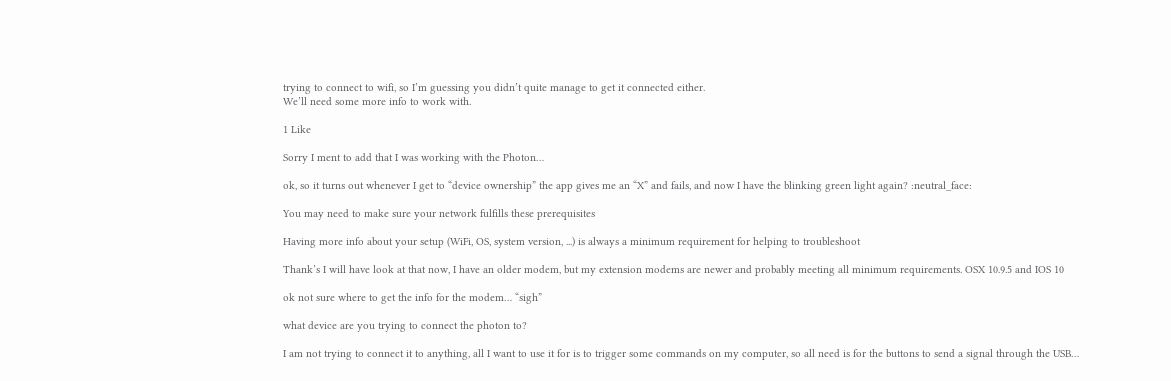trying to connect to wifi, so I’m guessing you didn’t quite manage to get it connected either.
We’ll need some more info to work with.

1 Like

Sorry I ment to add that I was working with the Photon…

ok, so it turns out whenever I get to “device ownership” the app gives me an “X” and fails, and now I have the blinking green light again? :neutral_face:

You may need to make sure your network fulfills these prerequisites

Having more info about your setup (WiFi, OS, system version, ...) is always a minimum requirement for helping to troubleshoot

Thank’s I will have look at that now, I have an older modem, but my extension modems are newer and probably meeting all minimum requirements. OSX 10.9.5 and IOS 10

ok not sure where to get the info for the modem… “sigh”

what device are you trying to connect the photon to?

I am not trying to connect it to anything, all I want to use it for is to trigger some commands on my computer, so all need is for the buttons to send a signal through the USB…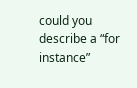could you describe a “for instance”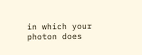in which your photon does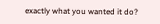exactly what you wanted it do?